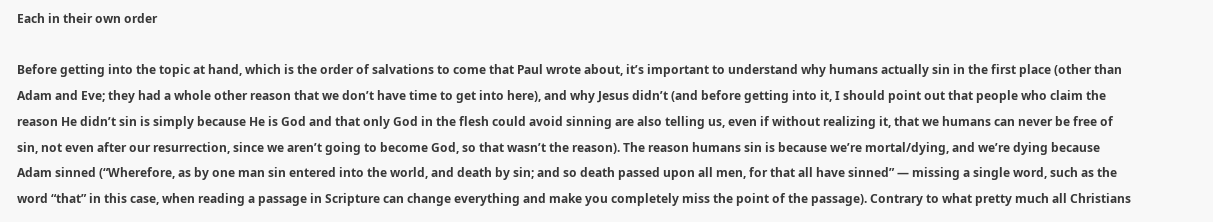Each in their own order

Before getting into the topic at hand, which is the order of salvations to come that Paul wrote about, it’s important to understand why humans actually sin in the first place (other than Adam and Eve; they had a whole other reason that we don’t have time to get into here), and why Jesus didn’t (and before getting into it, I should point out that people who claim the reason He didn’t sin is simply because He is God and that only God in the flesh could avoid sinning are also telling us, even if without realizing it, that we humans can never be free of sin, not even after our resurrection, since we aren’t going to become God, so that wasn’t the reason). The reason humans sin is because we’re mortal/dying, and we’re dying because Adam sinned (“Wherefore, as by one man sin entered into the world, and death by sin; and so death passed upon all men, for that all have sinned” — missing a single word, such as the word “that” in this case, when reading a passage in Scripture can change everything and make you completely miss the point of the passage). Contrary to what pretty much all Christians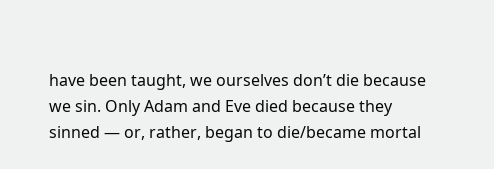have been taught, we ourselves don’t die because we sin. Only Adam and Eve died because they sinned — or, rather, began to die/became mortal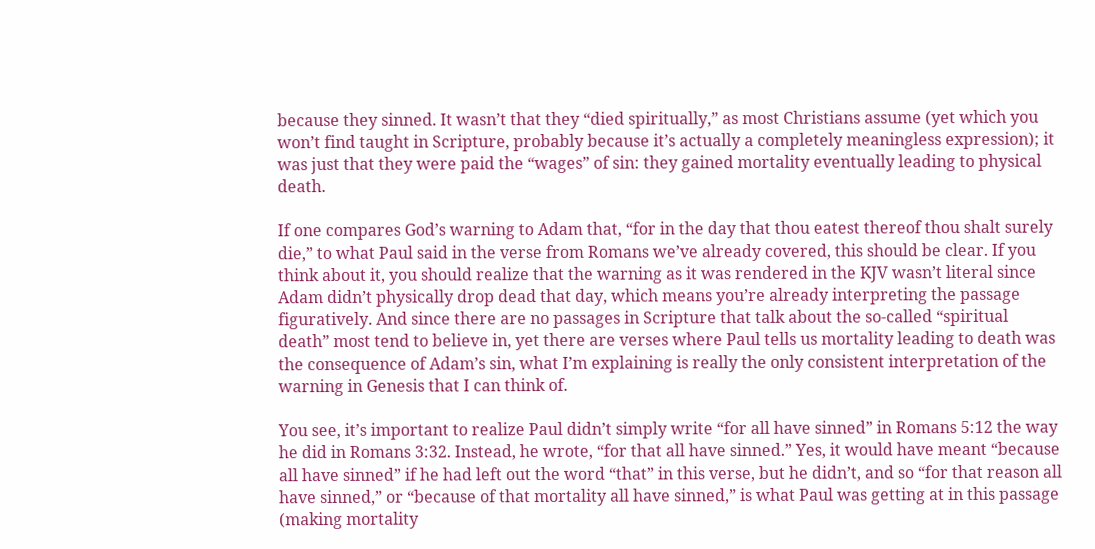because they sinned. It wasn’t that they “died spiritually,” as most Christians assume (yet which you won’t find taught in Scripture, probably because it’s actually a completely meaningless expression); it was just that they were paid the “wages” of sin: they gained mortality eventually leading to physical death.

If one compares God’s warning to Adam that, “for in the day that thou eatest thereof thou shalt surely die,” to what Paul said in the verse from Romans we’ve already covered, this should be clear. If you think about it, you should realize that the warning as it was rendered in the KJV wasn’t literal since Adam didn’t physically drop dead that day, which means you’re already interpreting the passage figuratively. And since there are no passages in Scripture that talk about the so-called “spiritual death” most tend to believe in, yet there are verses where Paul tells us mortality leading to death was the consequence of Adam’s sin, what I’m explaining is really the only consistent interpretation of the warning in Genesis that I can think of.

You see, it’s important to realize Paul didn’t simply write “for all have sinned” in Romans 5:12 the way he did in Romans 3:32. Instead, he wrote, “for that all have sinned.” Yes, it would have meant “because all have sinned” if he had left out the word “that” in this verse, but he didn’t, and so “for that reason all have sinned,” or “because of that mortality all have sinned,” is what Paul was getting at in this passage (making mortality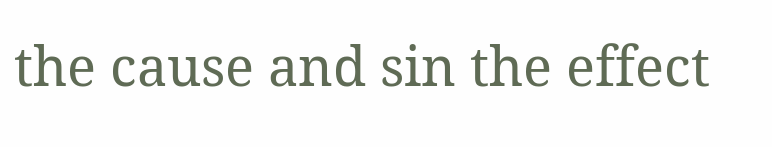the cause and sin the effect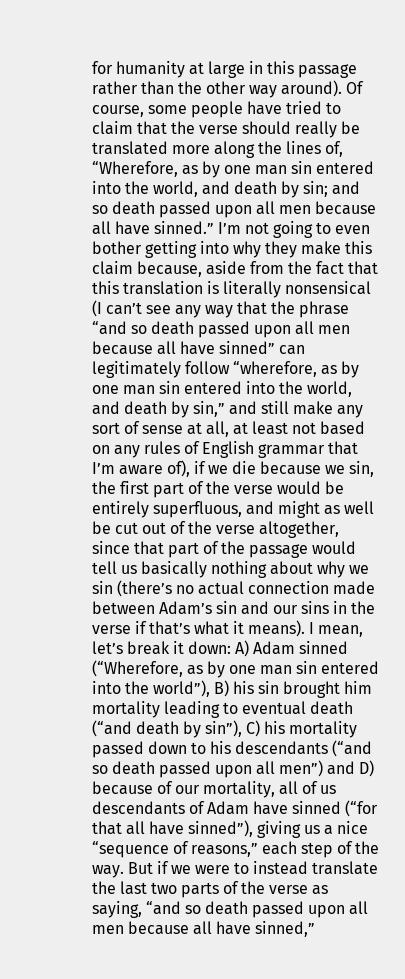for humanity at large in this passage rather than the other way around). Of course, some people have tried to claim that the verse should really be translated more along the lines of, “Wherefore, as by one man sin entered into the world, and death by sin; and so death passed upon all men because all have sinned.” I’m not going to even bother getting into why they make this claim because, aside from the fact that this translation is literally nonsensical (I can’t see any way that the phrase “and so death passed upon all men because all have sinned” can legitimately follow “wherefore, as by one man sin entered into the world, and death by sin,” and still make any sort of sense at all, at least not based on any rules of English grammar that I’m aware of), if we die because we sin, the first part of the verse would be entirely superfluous, and might as well be cut out of the verse altogether, since that part of the passage would tell us basically nothing about why we sin (there’s no actual connection made between Adam’s sin and our sins in the verse if that’s what it means). I mean, let’s break it down: A) Adam sinned (“Wherefore, as by one man sin entered into the world”), B) his sin brought him mortality leading to eventual death (“and death by sin”), C) his mortality passed down to his descendants (“and so death passed upon all men”) and D) because of our mortality, all of us descendants of Adam have sinned (“for that all have sinned”), giving us a nice “sequence of reasons,” each step of the way. But if we were to instead translate the last two parts of the verse as saying, “and so death passed upon all men because all have sinned,”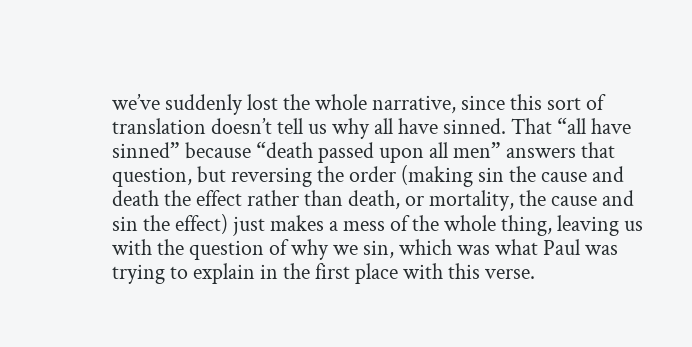we’ve suddenly lost the whole narrative, since this sort of translation doesn’t tell us why all have sinned. That “all have sinned” because “death passed upon all men” answers that question, but reversing the order (making sin the cause and death the effect rather than death, or mortality, the cause and sin the effect) just makes a mess of the whole thing, leaving us with the question of why we sin, which was what Paul was trying to explain in the first place with this verse.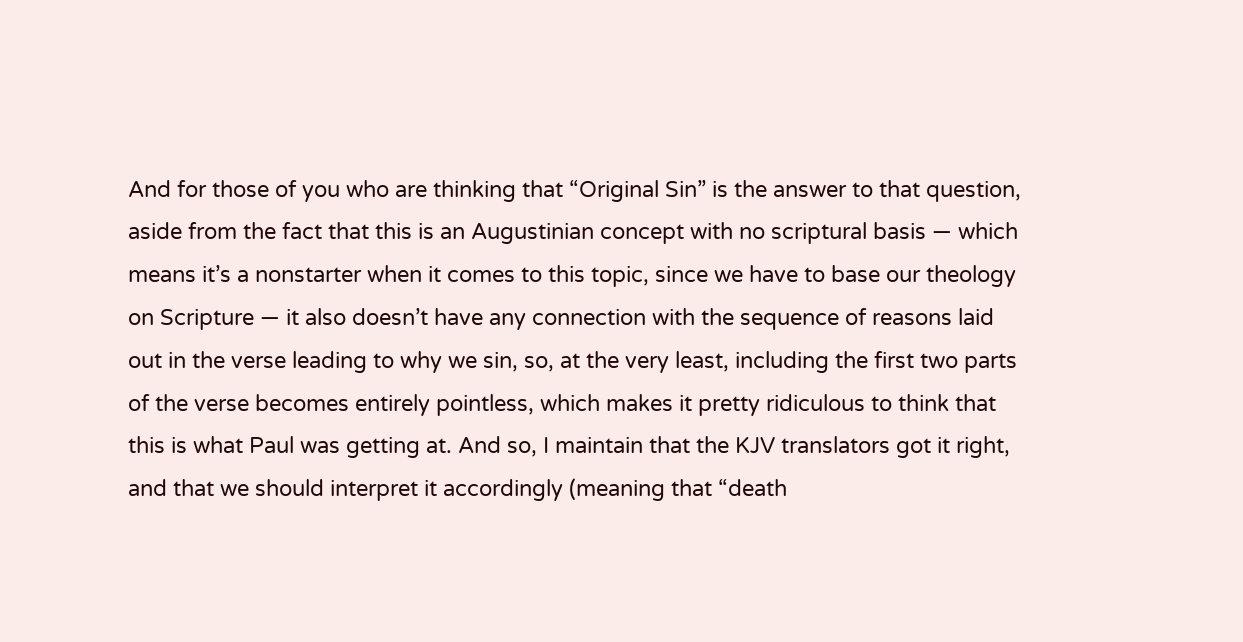And for those of you who are thinking that “Original Sin” is the answer to that question, aside from the fact that this is an Augustinian concept with no scriptural basis — which means it’s a nonstarter when it comes to this topic, since we have to base our theology on Scripture — it also doesn’t have any connection with the sequence of reasons laid out in the verse leading to why we sin, so, at the very least, including the first two parts of the verse becomes entirely pointless, which makes it pretty ridiculous to think that this is what Paul was getting at. And so, I maintain that the KJV translators got it right, and that we should interpret it accordingly (meaning that “death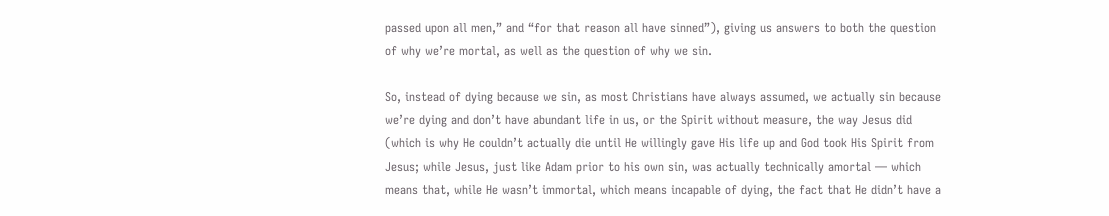passed upon all men,” and “for that reason all have sinned”), giving us answers to both the question of why we’re mortal, as well as the question of why we sin.

So, instead of dying because we sin, as most Christians have always assumed, we actually sin because we’re dying and don’t have abundant life in us, or the Spirit without measure, the way Jesus did (which is why He couldn’t actually die until He willingly gave His life up and God took His Spirit from Jesus; while Jesus, just like Adam prior to his own sin, was actually technically amortal — which means that, while He wasn’t immortal, which means incapable of dying, the fact that He didn’t have a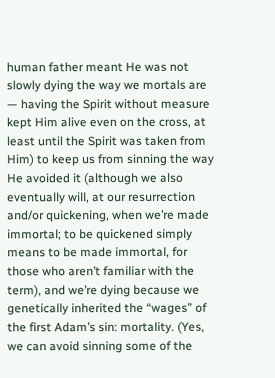human father meant He was not slowly dying the way we mortals are — having the Spirit without measure kept Him alive even on the cross, at least until the Spirit was taken from Him) to keep us from sinning the way He avoided it (although we also eventually will, at our resurrection and/or quickening, when we’re made immortal; to be quickened simply means to be made immortal, for those who aren’t familiar with the term), and we’re dying because we genetically inherited the “wages” of the first Adam’s sin: mortality. (Yes, we can avoid sinning some of the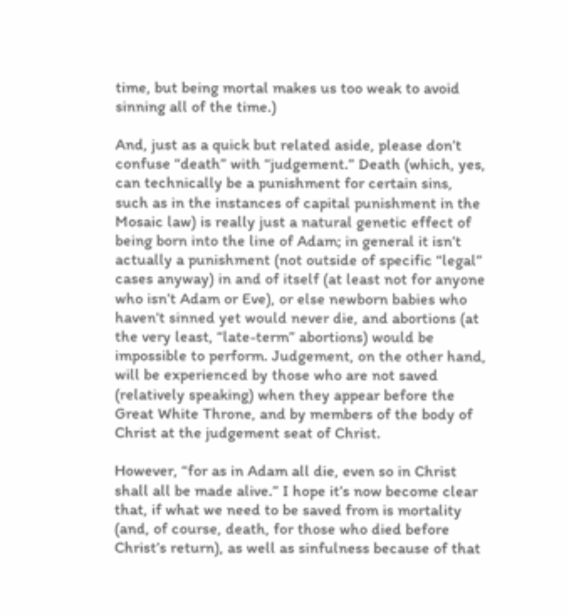time, but being mortal makes us too weak to avoid sinning all of the time.)

And, just as a quick but related aside, please don’t confuse “death” with “judgement.” Death (which, yes, can technically be a punishment for certain sins, such as in the instances of capital punishment in the Mosaic law) is really just a natural genetic effect of being born into the line of Adam; in general it isn’t actually a punishment (not outside of specific “legal” cases anyway) in and of itself (at least not for anyone who isn’t Adam or Eve), or else newborn babies who haven’t sinned yet would never die, and abortions (at the very least, “late-term” abortions) would be impossible to perform. Judgement, on the other hand, will be experienced by those who are not saved (relatively speaking) when they appear before the Great White Throne, and by members of the body of Christ at the judgement seat of Christ.

However, “for as in Adam all die, even so in Christ shall all be made alive.” I hope it’s now become clear that, if what we need to be saved from is mortality (and, of course, death, for those who died before Christ’s return), as well as sinfulness because of that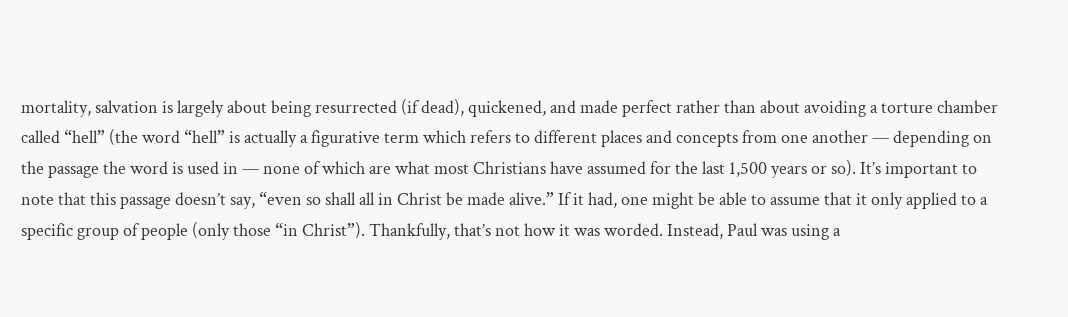mortality, salvation is largely about being resurrected (if dead), quickened, and made perfect rather than about avoiding a torture chamber called “hell” (the word “hell” is actually a figurative term which refers to different places and concepts from one another — depending on the passage the word is used in — none of which are what most Christians have assumed for the last 1,500 years or so). It’s important to note that this passage doesn’t say, “even so shall all in Christ be made alive.” If it had, one might be able to assume that it only applied to a specific group of people (only those “in Christ”). Thankfully, that’s not how it was worded. Instead, Paul was using a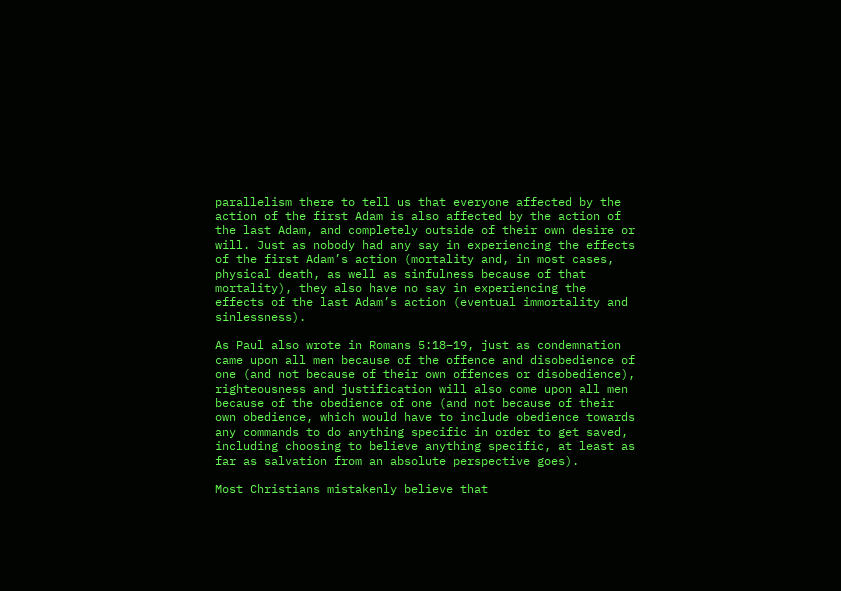parallelism there to tell us that everyone affected by the action of the first Adam is also affected by the action of the last Adam, and completely outside of their own desire or will. Just as nobody had any say in experiencing the effects of the first Adam’s action (mortality and, in most cases, physical death, as well as sinfulness because of that mortality), they also have no say in experiencing the effects of the last Adam’s action (eventual immortality and sinlessness).

As Paul also wrote in Romans 5:18–19, just as condemnation came upon all men because of the offence and disobedience of one (and not because of their own offences or disobedience), righteousness and justification will also come upon all men because of the obedience of one (and not because of their own obedience, which would have to include obedience towards any commands to do anything specific in order to get saved, including choosing to believe anything specific, at least as far as salvation from an absolute perspective goes).

Most Christians mistakenly believe that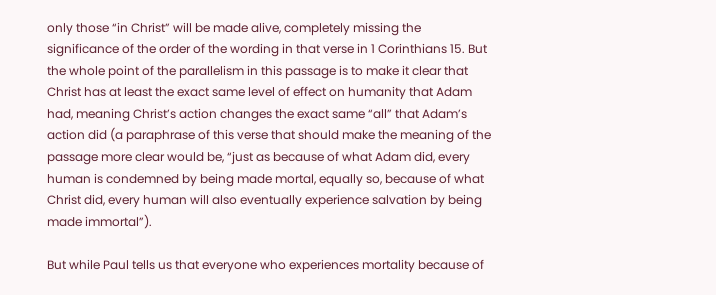only those “in Christ” will be made alive, completely missing the significance of the order of the wording in that verse in 1 Corinthians 15. But the whole point of the parallelism in this passage is to make it clear that Christ has at least the exact same level of effect on humanity that Adam had, meaning Christ’s action changes the exact same “all” that Adam’s action did (a paraphrase of this verse that should make the meaning of the passage more clear would be, “just as because of what Adam did, every human is condemned by being made mortal, equally so, because of what Christ did, every human will also eventually experience salvation by being made immortal”).

But while Paul tells us that everyone who experiences mortality because of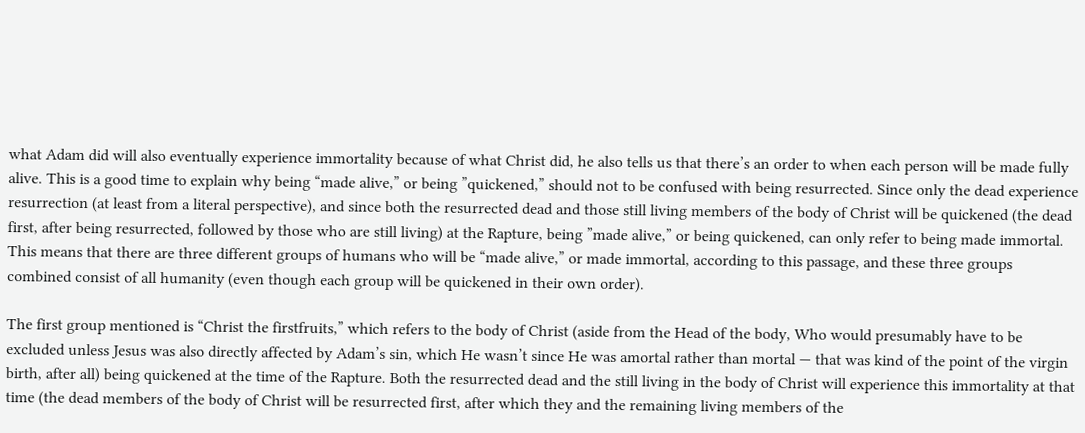what Adam did will also eventually experience immortality because of what Christ did, he also tells us that there’s an order to when each person will be made fully alive. This is a good time to explain why being “made alive,” or being ”quickened,” should not to be confused with being resurrected. Since only the dead experience resurrection (at least from a literal perspective), and since both the resurrected dead and those still living members of the body of Christ will be quickened (the dead first, after being resurrected, followed by those who are still living) at the Rapture, being ”made alive,” or being quickened, can only refer to being made immortal. This means that there are three different groups of humans who will be “made alive,” or made immortal, according to this passage, and these three groups combined consist of all humanity (even though each group will be quickened in their own order).

The first group mentioned is “Christ the firstfruits,” which refers to the body of Christ (aside from the Head of the body, Who would presumably have to be excluded unless Jesus was also directly affected by Adam’s sin, which He wasn’t since He was amortal rather than mortal — that was kind of the point of the virgin birth, after all) being quickened at the time of the Rapture. Both the resurrected dead and the still living in the body of Christ will experience this immortality at that time (the dead members of the body of Christ will be resurrected first, after which they and the remaining living members of the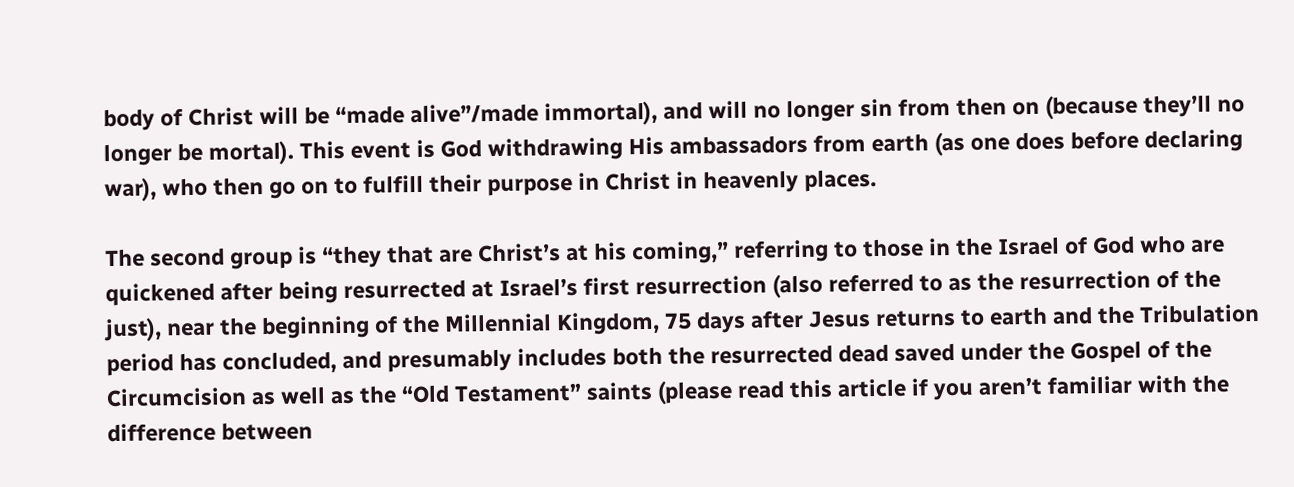body of Christ will be “made alive”/made immortal), and will no longer sin from then on (because they’ll no longer be mortal). This event is God withdrawing His ambassadors from earth (as one does before declaring war), who then go on to fulfill their purpose in Christ in heavenly places.

The second group is “they that are Christ’s at his coming,” referring to those in the Israel of God who are quickened after being resurrected at Israel’s first resurrection (also referred to as the resurrection of the just), near the beginning of the Millennial Kingdom, 75 days after Jesus returns to earth and the Tribulation period has concluded, and presumably includes both the resurrected dead saved under the Gospel of the Circumcision as well as the “Old Testament” saints (please read this article if you aren’t familiar with the difference between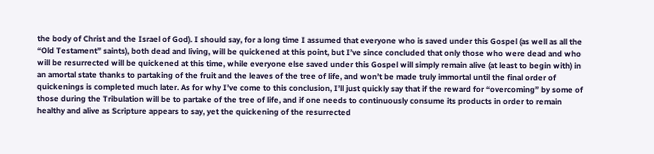the body of Christ and the Israel of God). I should say, for a long time I assumed that everyone who is saved under this Gospel (as well as all the “Old Testament” saints), both dead and living, will be quickened at this point, but I’ve since concluded that only those who were dead and who will be resurrected will be quickened at this time, while everyone else saved under this Gospel will simply remain alive (at least to begin with) in an amortal state thanks to partaking of the fruit and the leaves of the tree of life, and won’t be made truly immortal until the final order of quickenings is completed much later. As for why I’ve come to this conclusion, I’ll just quickly say that if the reward for “overcoming” by some of those during the Tribulation will be to partake of the tree of life, and if one needs to continuously consume its products in order to remain healthy and alive as Scripture appears to say, yet the quickening of the resurrected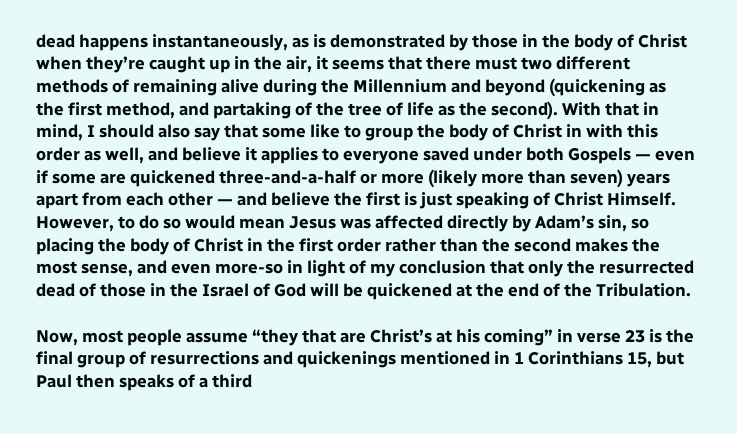dead happens instantaneously, as is demonstrated by those in the body of Christ when they’re caught up in the air, it seems that there must two different methods of remaining alive during the Millennium and beyond (quickening as the first method, and partaking of the tree of life as the second). With that in mind, I should also say that some like to group the body of Christ in with this order as well, and believe it applies to everyone saved under both Gospels — even if some are quickened three-and-a-half or more (likely more than seven) years apart from each other — and believe the first is just speaking of Christ Himself. However, to do so would mean Jesus was affected directly by Adam’s sin, so placing the body of Christ in the first order rather than the second makes the most sense, and even more-so in light of my conclusion that only the resurrected dead of those in the Israel of God will be quickened at the end of the Tribulation.

Now, most people assume “they that are Christ’s at his coming” in verse 23 is the final group of resurrections and quickenings mentioned in 1 Corinthians 15, but Paul then speaks of a third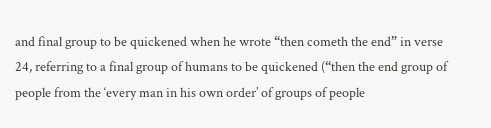and final group to be quickened when he wrote “then cometh the end” in verse 24, referring to a final group of humans to be quickened (“then the end group of people from the ‘every man in his own order’ of groups of people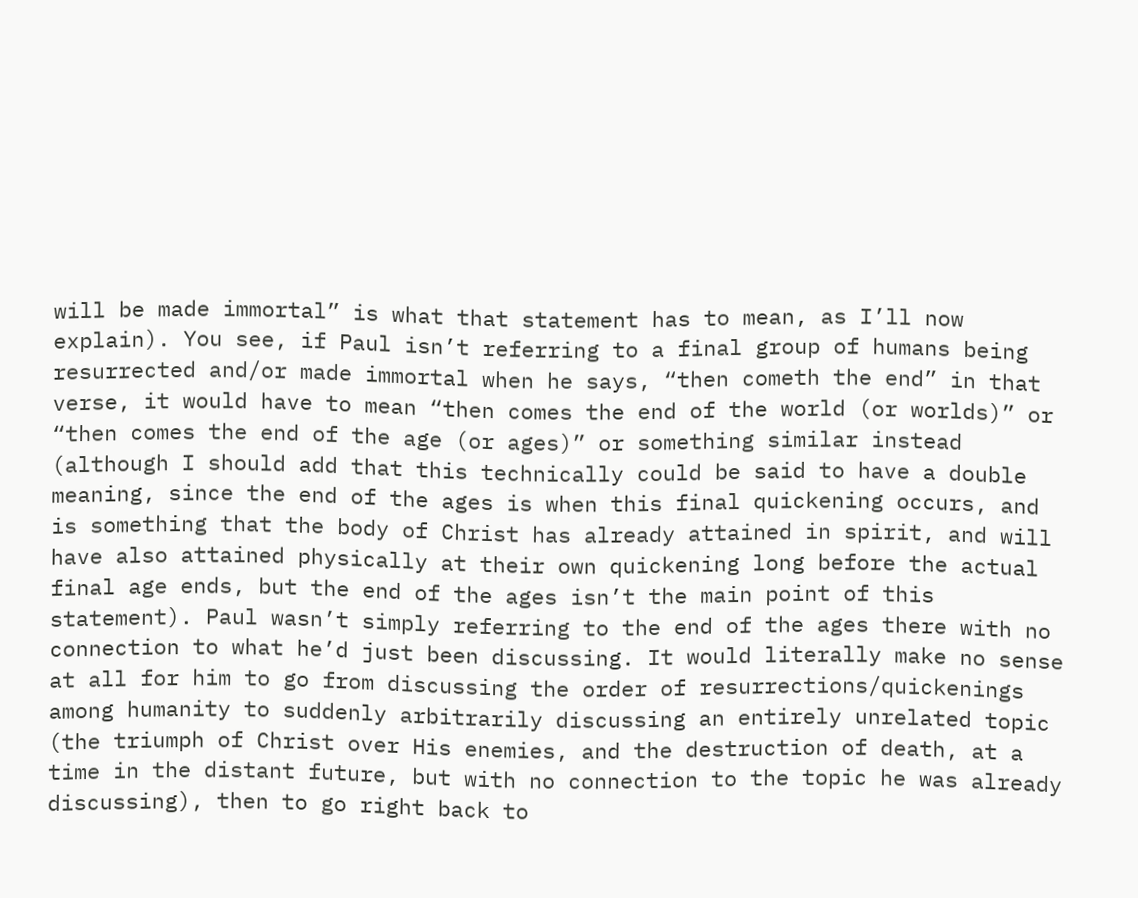will be made immortal” is what that statement has to mean, as I’ll now explain). You see, if Paul isn’t referring to a final group of humans being resurrected and/or made immortal when he says, “then cometh the end” in that verse, it would have to mean “then comes the end of the world (or worlds)” or “then comes the end of the age (or ages)” or something similar instead (although I should add that this technically could be said to have a double meaning, since the end of the ages is when this final quickening occurs, and is something that the body of Christ has already attained in spirit, and will have also attained physically at their own quickening long before the actual final age ends, but the end of the ages isn’t the main point of this statement). Paul wasn’t simply referring to the end of the ages there with no connection to what he’d just been discussing. It would literally make no sense at all for him to go from discussing the order of resurrections/quickenings among humanity to suddenly arbitrarily discussing an entirely unrelated topic (the triumph of Christ over His enemies, and the destruction of death, at a time in the distant future, but with no connection to the topic he was already discussing), then to go right back to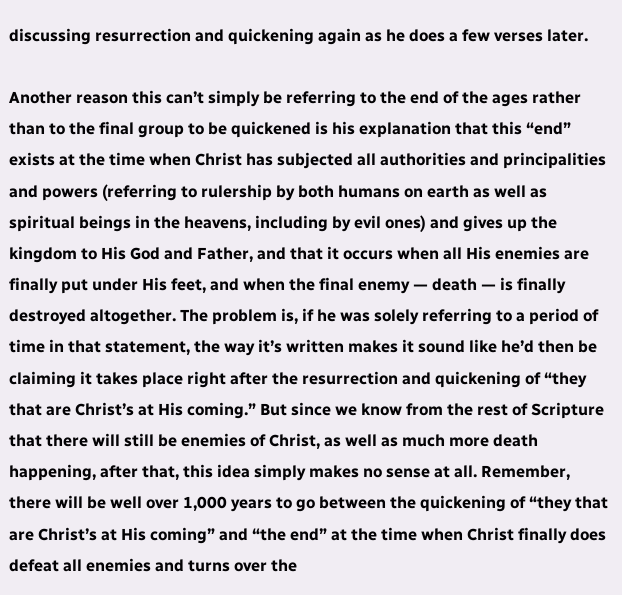discussing resurrection and quickening again as he does a few verses later.

Another reason this can’t simply be referring to the end of the ages rather than to the final group to be quickened is his explanation that this “end” exists at the time when Christ has subjected all authorities and principalities and powers (referring to rulership by both humans on earth as well as spiritual beings in the heavens, including by evil ones) and gives up the kingdom to His God and Father, and that it occurs when all His enemies are finally put under His feet, and when the final enemy — death — is finally destroyed altogether. The problem is, if he was solely referring to a period of time in that statement, the way it’s written makes it sound like he’d then be claiming it takes place right after the resurrection and quickening of “they that are Christ’s at His coming.” But since we know from the rest of Scripture that there will still be enemies of Christ, as well as much more death happening, after that, this idea simply makes no sense at all. Remember, there will be well over 1,000 years to go between the quickening of “they that are Christ’s at His coming” and “the end” at the time when Christ finally does defeat all enemies and turns over the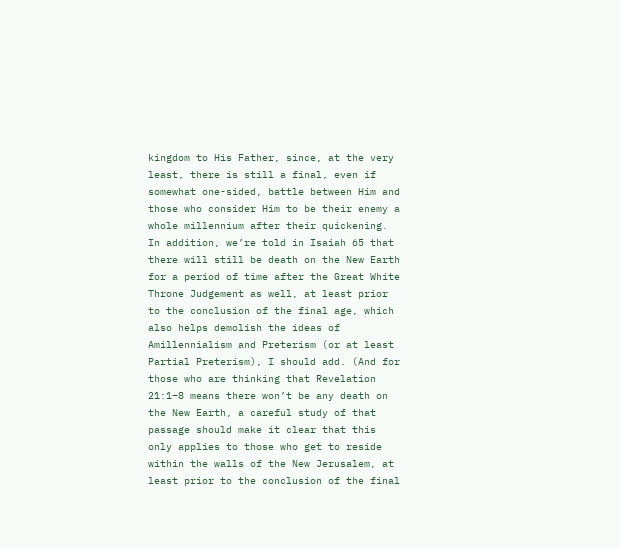kingdom to His Father, since, at the very least, there is still a final, even if somewhat one-sided, battle between Him and those who consider Him to be their enemy a whole millennium after their quickening. In addition, we’re told in Isaiah 65 that there will still be death on the New Earth for a period of time after the Great White Throne Judgement as well, at least prior to the conclusion of the final age, which also helps demolish the ideas of Amillennialism and Preterism (or at least Partial Preterism), I should add. (And for those who are thinking that Revelation 21:1–8 means there won’t be any death on the New Earth, a careful study of that passage should make it clear that this only applies to those who get to reside within the walls of the New Jerusalem, at least prior to the conclusion of the final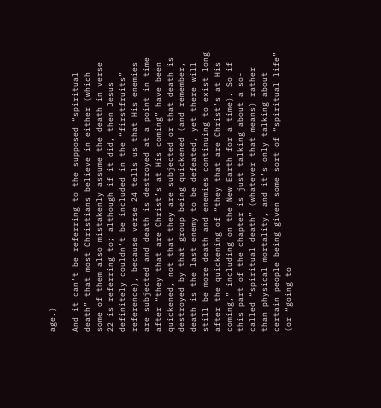age.)

And it can’t be referring to the supposed “spiritual death” that most Christians believe in either (which some of them also mistakenly assume the death in verse 22 is referring to; although if it did, then Jesus definitely couldn’t be included in the “firstfruits” reference), because verse 24 tells us that His enemies are subjected and death is destroyed at a point in time after “they that are Christ’s at His coming” have been quickened, not that they are subjected or that death is destroyed by that group being quickened (and remember, death is the last enemy to be defeated, yet there will still be more death and enemies continuing to exist long after the quickening of “they that are Christ’s at His coming,” including on the New Earth for a time). So if this part of the chapter is just talking about a so-called “spiritual death” (whatever that means) rather than physical mortality, and it’s only talking about certain people being given some sort of “spiritual life” (or “going to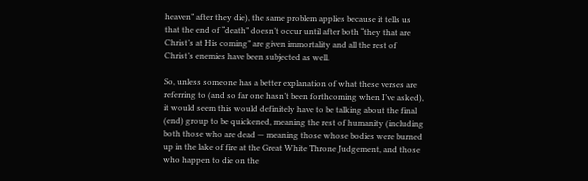heaven” after they die), the same problem applies because it tells us that the end of “death” doesn’t occur until after both “they that are Christ’s at His coming” are given immortality and all the rest of Christ’s enemies have been subjected as well.

So, unless someone has a better explanation of what these verses are referring to (and so far one hasn’t been forthcoming when I’ve asked), it would seem this would definitely have to be talking about the final (end) group to be quickened, meaning the rest of humanity (including both those who are dead — meaning those whose bodies were burned up in the lake of fire at the Great White Throne Judgement, and those who happen to die on the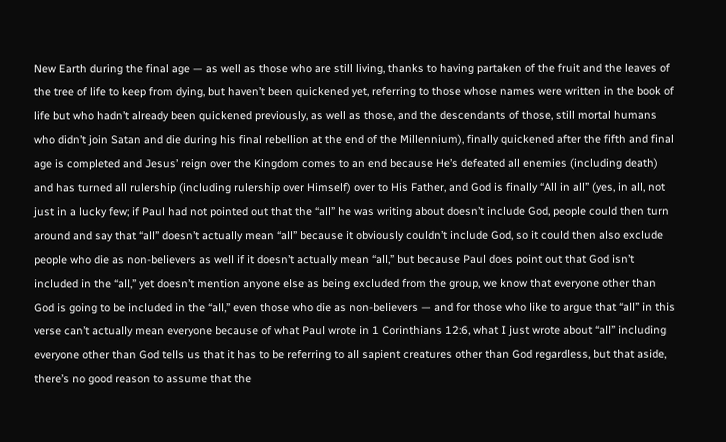New Earth during the final age — as well as those who are still living, thanks to having partaken of the fruit and the leaves of the tree of life to keep from dying, but haven’t been quickened yet, referring to those whose names were written in the book of life but who hadn’t already been quickened previously, as well as those, and the descendants of those, still mortal humans who didn’t join Satan and die during his final rebellion at the end of the Millennium), finally quickened after the fifth and final age is completed and Jesus’ reign over the Kingdom comes to an end because He’s defeated all enemies (including death) and has turned all rulership (including rulership over Himself) over to His Father, and God is finally “All in all” (yes, in all, not just in a lucky few; if Paul had not pointed out that the “all” he was writing about doesn’t include God, people could then turn around and say that “all” doesn’t actually mean “all” because it obviously couldn’t include God, so it could then also exclude people who die as non-believers as well if it doesn’t actually mean “all,” but because Paul does point out that God isn’t included in the “all,” yet doesn’t mention anyone else as being excluded from the group, we know that everyone other than God is going to be included in the “all,” even those who die as non-believers — and for those who like to argue that “all” in this verse can’t actually mean everyone because of what Paul wrote in 1 Corinthians 12:6, what I just wrote about “all” including everyone other than God tells us that it has to be referring to all sapient creatures other than God regardless, but that aside, there’s no good reason to assume that the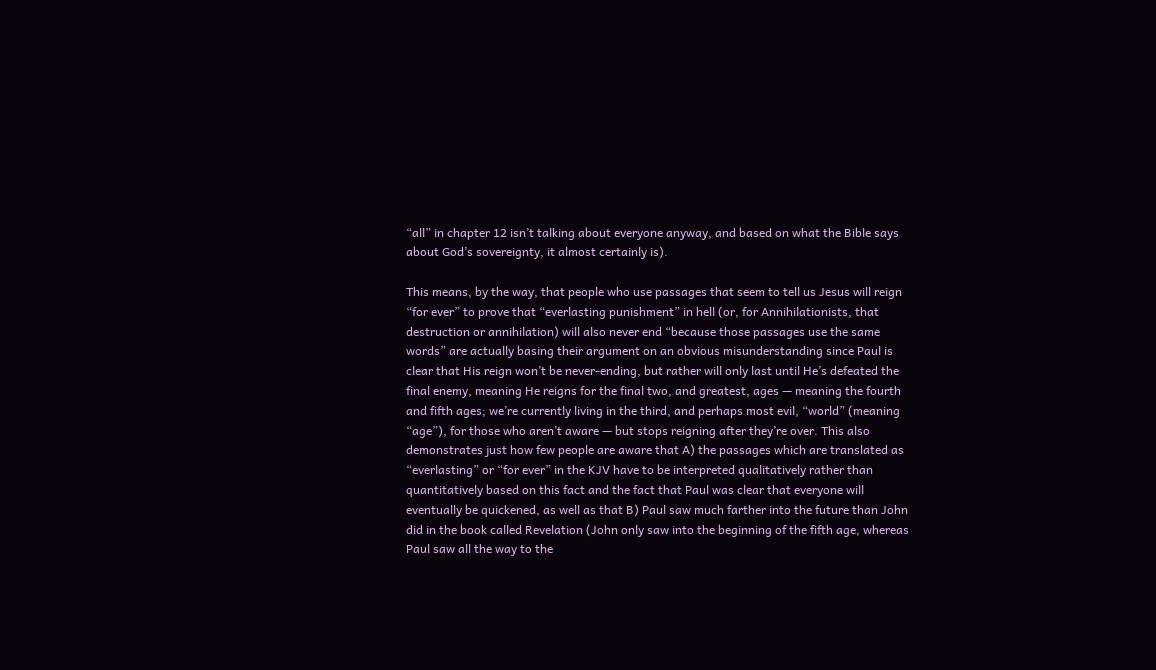“all” in chapter 12 isn’t talking about everyone anyway, and based on what the Bible says about God’s sovereignty, it almost certainly is).

This means, by the way, that people who use passages that seem to tell us Jesus will reign “for ever” to prove that “everlasting punishment” in hell (or, for Annihilationists, that destruction or annihilation) will also never end “because those passages use the same words” are actually basing their argument on an obvious misunderstanding since Paul is clear that His reign won’t be never-ending, but rather will only last until He’s defeated the final enemy, meaning He reigns for the final two, and greatest, ages — meaning the fourth and fifth ages; we’re currently living in the third, and perhaps most evil, “world” (meaning “age”), for those who aren’t aware — but stops reigning after they’re over. This also demonstrates just how few people are aware that A) the passages which are translated as “everlasting” or “for ever” in the KJV have to be interpreted qualitatively rather than quantitatively based on this fact and the fact that Paul was clear that everyone will eventually be quickened, as well as that B) Paul saw much farther into the future than John did in the book called Revelation (John only saw into the beginning of the fifth age, whereas Paul saw all the way to the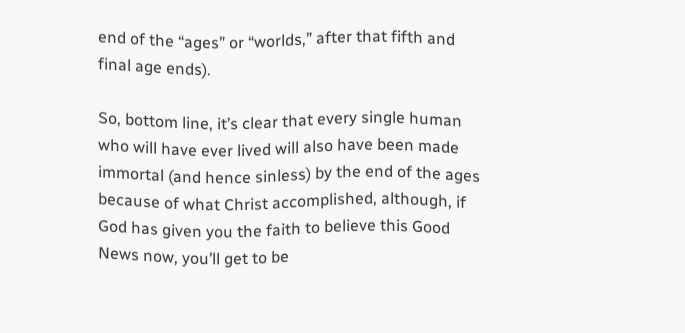end of the “ages” or “worlds,” after that fifth and final age ends).

So, bottom line, it’s clear that every single human who will have ever lived will also have been made immortal (and hence sinless) by the end of the ages because of what Christ accomplished, although, if God has given you the faith to believe this Good News now, you’ll get to be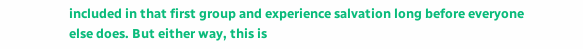included in that first group and experience salvation long before everyone else does. But either way, this is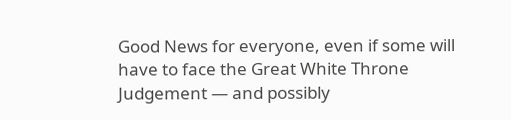Good News for everyone, even if some will have to face the Great White Throne Judgement — and possibly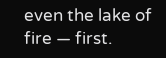even the lake of fire — first.